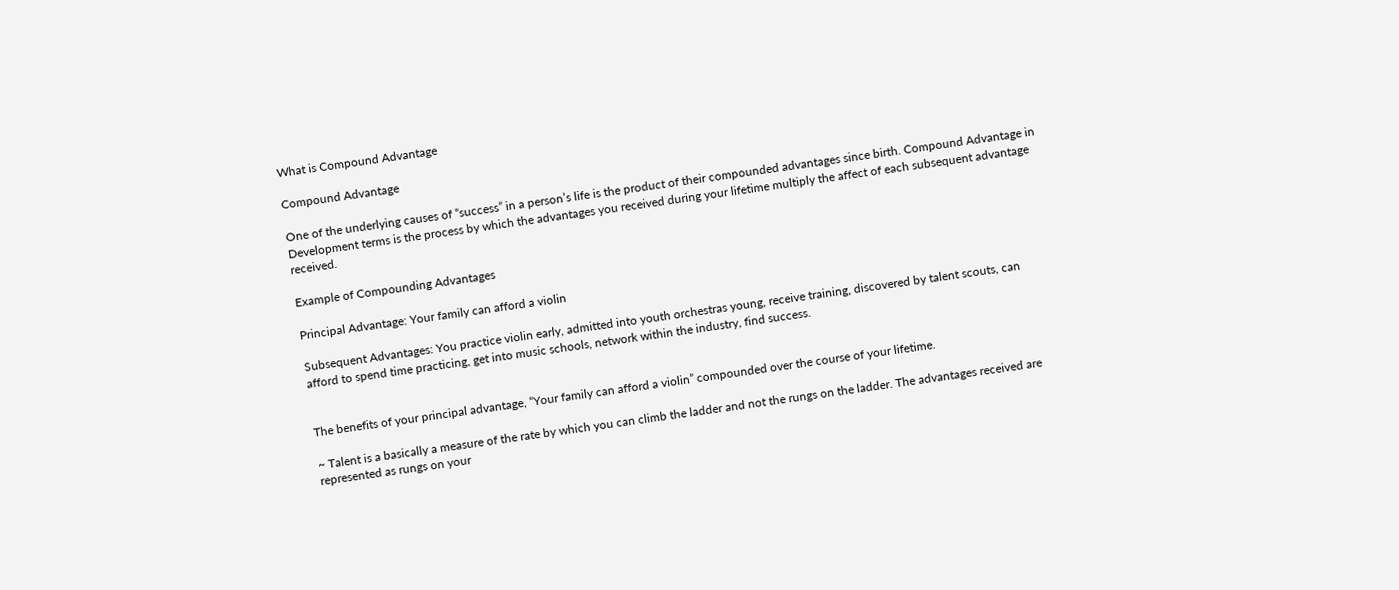What is Compound Advantage

Compound Advantage

One of the underlying causes of “success” in a person’s life is the product of their compounded advantages since birth. Compound Advantage in Development terms is the process by which the advantages you received during your lifetime multiply the affect of each subsequent advantage received.

Example of Compounding Advantages

Principal Advantage: Your family can afford a violin

Subsequent Advantages: You practice violin early, admitted into youth orchestras young, receive training, discovered by talent scouts, can afford to spend time practicing, get into music schools, network within the industry, find success.


The benefits of your principal advantage, “Your family can afford a violin” compounded over the course of your lifetime.

~ Talent is a basically a measure of the rate by which you can climb the ladder and not the rungs on the ladder. The advantages received are represented as rungs on your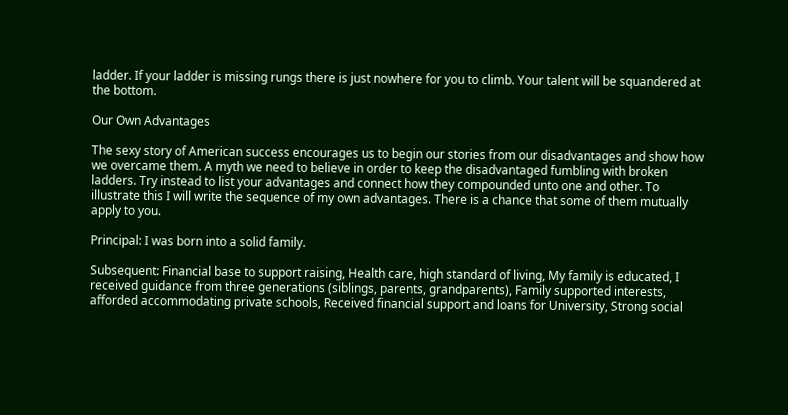ladder. If your ladder is missing rungs there is just nowhere for you to climb. Your talent will be squandered at the bottom.

Our Own Advantages

The sexy story of American success encourages us to begin our stories from our disadvantages and show how we overcame them. A myth we need to believe in order to keep the disadvantaged fumbling with broken ladders. Try instead to list your advantages and connect how they compounded unto one and other. To illustrate this I will write the sequence of my own advantages. There is a chance that some of them mutually apply to you.

Principal: I was born into a solid family.

Subsequent: Financial base to support raising, Health care, high standard of living, My family is educated, I received guidance from three generations (siblings, parents, grandparents), Family supported interests, afforded accommodating private schools, Received financial support and loans for University, Strong social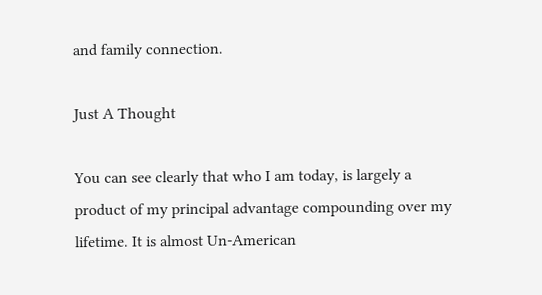and family connection.

Just A Thought

You can see clearly that who I am today, is largely a product of my principal advantage compounding over my lifetime. It is almost Un-American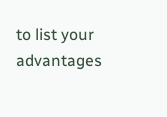to list your advantages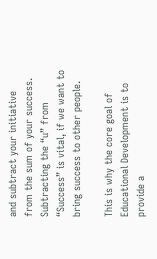and subtract your initiative from the sum of your success. Subtracting the “u” from “Success” is vital, if we want to bring success to other people.

This is why the core goal of Educational Development is to provide a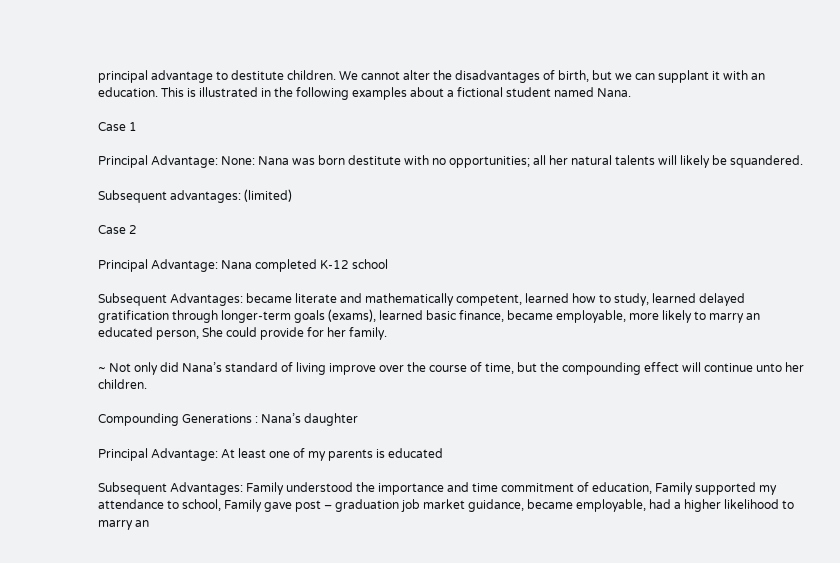principal advantage to destitute children. We cannot alter the disadvantages of birth, but we can supplant it with an education. This is illustrated in the following examples about a fictional student named Nana.

Case 1

Principal Advantage: None: Nana was born destitute with no opportunities; all her natural talents will likely be squandered.

Subsequent advantages: (limited)

Case 2

Principal Advantage: Nana completed K-12 school

Subsequent Advantages: became literate and mathematically competent, learned how to study, learned delayed gratification through longer-term goals (exams), learned basic finance, became employable, more likely to marry an educated person, She could provide for her family.

~ Not only did Nana’s standard of living improve over the course of time, but the compounding effect will continue unto her children.

Compounding Generations : Nana’s daughter

Principal Advantage: At least one of my parents is educated

Subsequent Advantages: Family understood the importance and time commitment of education, Family supported my attendance to school, Family gave post – graduation job market guidance, became employable, had a higher likelihood to marry an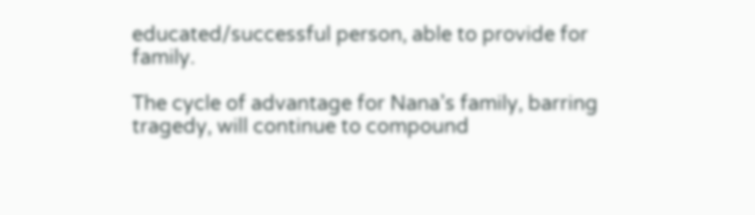educated/successful person, able to provide for family.

The cycle of advantage for Nana’s family, barring tragedy, will continue to compound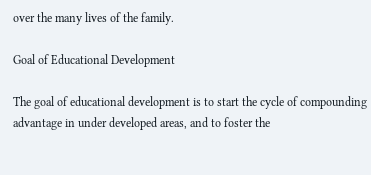over the many lives of the family.

Goal of Educational Development

The goal of educational development is to start the cycle of compounding advantage in under developed areas, and to foster the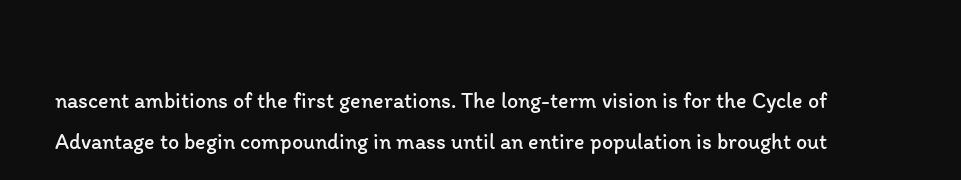nascent ambitions of the first generations. The long-term vision is for the Cycle of Advantage to begin compounding in mass until an entire population is brought out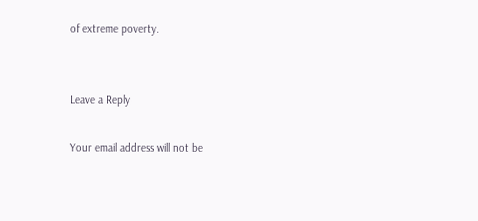of extreme poverty.


Leave a Reply

Your email address will not be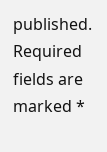published. Required fields are marked *